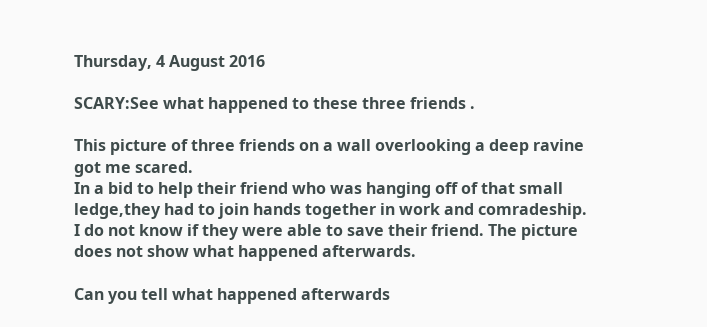Thursday, 4 August 2016

SCARY:See what happened to these three friends .

This picture of three friends on a wall overlooking a deep ravine got me scared.
In a bid to help their friend who was hanging off of that small ledge,they had to join hands together in work and comradeship.
I do not know if they were able to save their friend. The picture does not show what happened afterwards.

Can you tell what happened afterwards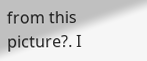from this picture?. I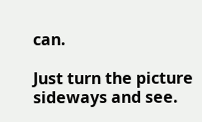can.

Just turn the picture sideways and see.